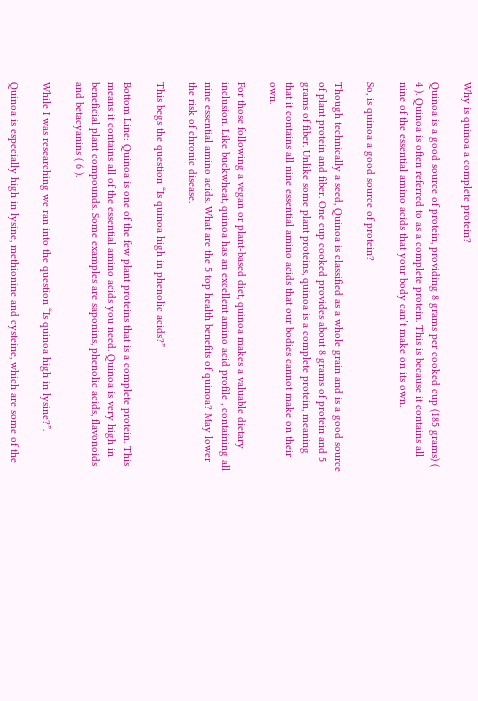Why is quinoa a complete protein?

Quinoa is a good source of protein, providing 8 grams per cooked cup (185 grams) ( 4 ). Quinoa is often referred to as a complete protein. This is because it contains all nine of the essential amino acids that your body can’t make on its own.

So, is quinoa a good source of protein?

Though technically a seed, Quinoa is classified as a whole grain and is a good source of plant protein and fiber. One cup cooked provides about 8 grams of protein and 5 grams of fiber. Unlike some plant proteins, quinoa is a complete protein, meaning that it contains all nine essential amino acids that our bodies cannot make on their own.

For those following a vegan or plant-based diet, quinoa makes a valuable dietary inclusion. Like buckwheat, quinoa has an excellent amino acid profile , containing all nine essential amino acids. What are the 5 top health benefits of quinoa? May lower the risk of chronic disease.

This begs the question “Is quinoa high in phenolic acids?”

Bottom Line: Quinoa is one of the few plant proteins that is a complete protein. This means it contains all of the essential amino acids you need. Quinoa is very high in beneficial plant compounds. Some examples are saponins, phenolic acids, flavonoids and betacyanins ( 6 ).

While I was researching we ran into the question “Is quinoa high in lysine?”.

Quinoa is especially high in lysine, methionine and cysteine, which are some of the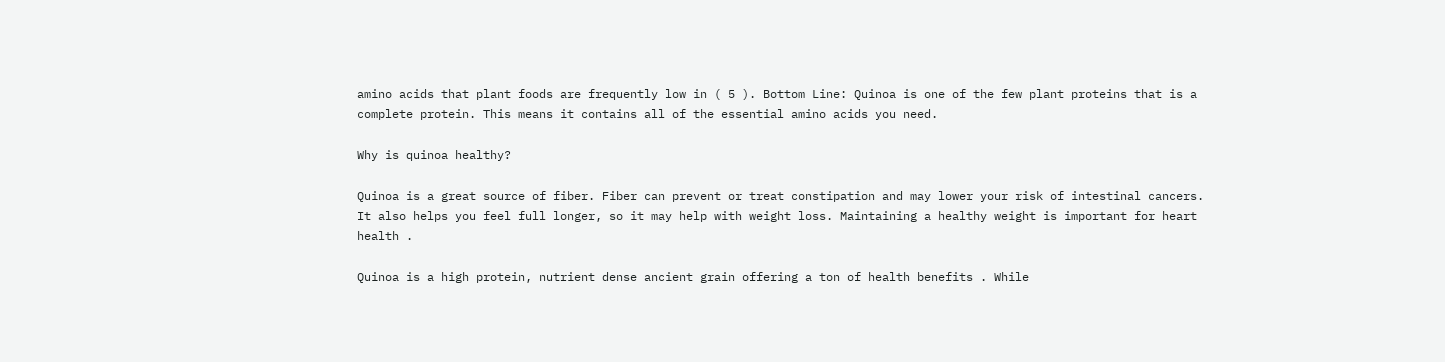amino acids that plant foods are frequently low in ( 5 ). Bottom Line: Quinoa is one of the few plant proteins that is a complete protein. This means it contains all of the essential amino acids you need.

Why is quinoa healthy?

Quinoa is a great source of fiber. Fiber can prevent or treat constipation and may lower your risk of intestinal cancers. It also helps you feel full longer, so it may help with weight loss. Maintaining a healthy weight is important for heart health .

Quinoa is a high protein, nutrient dense ancient grain offering a ton of health benefits . While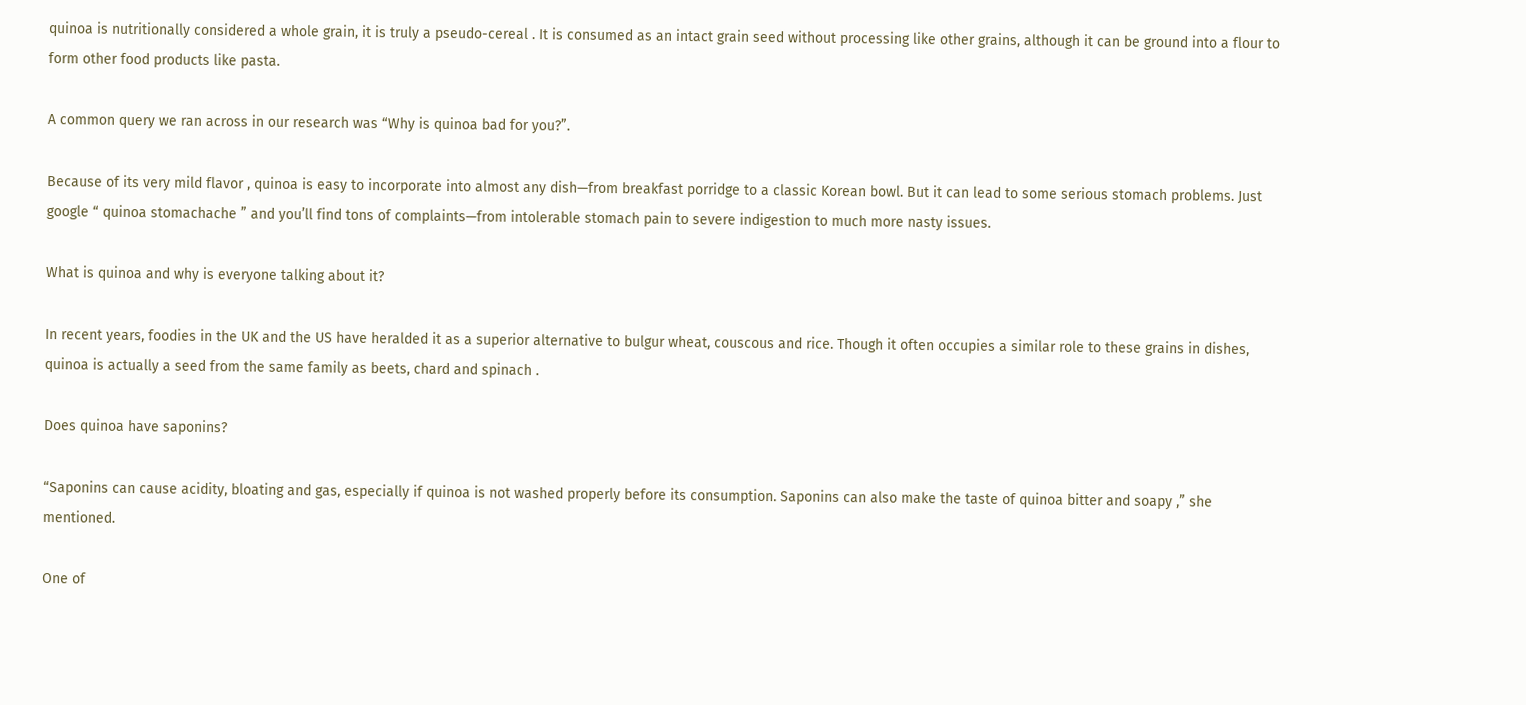quinoa is nutritionally considered a whole grain, it is truly a pseudo-cereal . It is consumed as an intact grain seed without processing like other grains, although it can be ground into a flour to form other food products like pasta.

A common query we ran across in our research was “Why is quinoa bad for you?”.

Because of its very mild flavor , quinoa is easy to incorporate into almost any dish—from breakfast porridge to a classic Korean bowl. But it can lead to some serious stomach problems. Just google “ quinoa stomachache ” and you’ll find tons of complaints—from intolerable stomach pain to severe indigestion to much more nasty issues.

What is quinoa and why is everyone talking about it?

In recent years, foodies in the UK and the US have heralded it as a superior alternative to bulgur wheat, couscous and rice. Though it often occupies a similar role to these grains in dishes, quinoa is actually a seed from the same family as beets, chard and spinach .

Does quinoa have saponins?

“Saponins can cause acidity, bloating and gas, especially if quinoa is not washed properly before its consumption. Saponins can also make the taste of quinoa bitter and soapy ,” she mentioned.

One of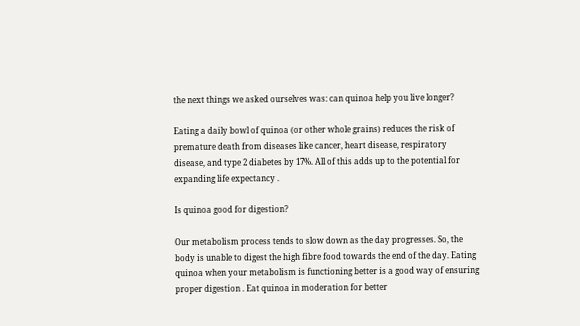the next things we asked ourselves was: can quinoa help you live longer?

Eating a daily bowl of quinoa (or other whole grains) reduces the risk of premature death from diseases like cancer, heart disease, respiratory disease, and type 2 diabetes by 17%. All of this adds up to the potential for expanding life expectancy .

Is quinoa good for digestion?

Our metabolism process tends to slow down as the day progresses. So, the body is unable to digest the high fibre food towards the end of the day. Eating quinoa when your metabolism is functioning better is a good way of ensuring proper digestion . Eat quinoa in moderation for better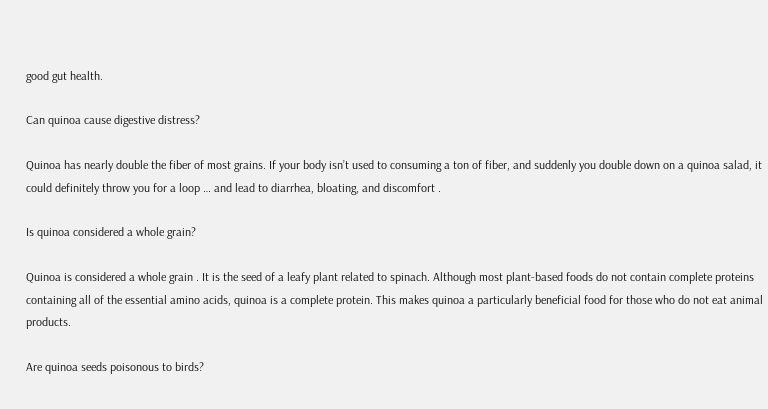good gut health.

Can quinoa cause digestive distress?

Quinoa has nearly double the fiber of most grains. If your body isn’t used to consuming a ton of fiber, and suddenly you double down on a quinoa salad, it could definitely throw you for a loop … and lead to diarrhea, bloating, and discomfort .

Is quinoa considered a whole grain?

Quinoa is considered a whole grain . It is the seed of a leafy plant related to spinach. Although most plant-based foods do not contain complete proteins containing all of the essential amino acids, quinoa is a complete protein. This makes quinoa a particularly beneficial food for those who do not eat animal products.

Are quinoa seeds poisonous to birds?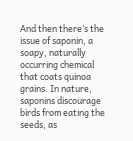And then there’s the issue of saponin, a soapy, naturally occurring chemical that coats quinoa grains. In nature, saponins discourage birds from eating the seeds, as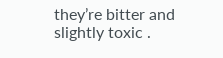they’re bitter and slightly toxic .